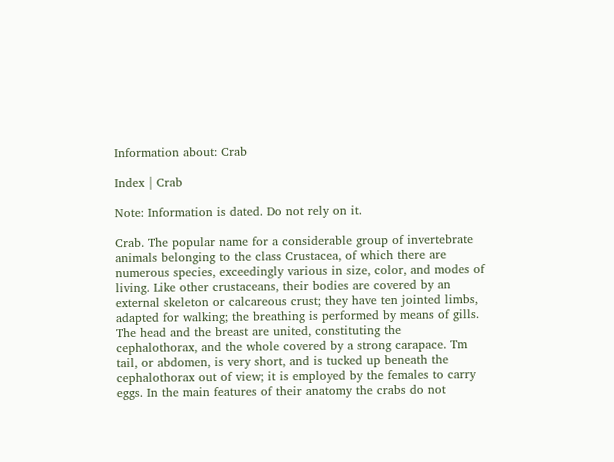Information about: Crab

Index | Crab

Note: Information is dated. Do not rely on it.

Crab. The popular name for a considerable group of invertebrate animals belonging to the class Crustacea, of which there are numerous species, exceedingly various in size, color, and modes of living. Like other crustaceans, their bodies are covered by an external skeleton or calcareous crust; they have ten jointed limbs, adapted for walking; the breathing is performed by means of gills. The head and the breast are united, constituting the cephalothorax, and the whole covered by a strong carapace. Tm tail, or abdomen, is very short, and is tucked up beneath the cephalothorax out of view; it is employed by the females to carry eggs. In the main features of their anatomy the crabs do not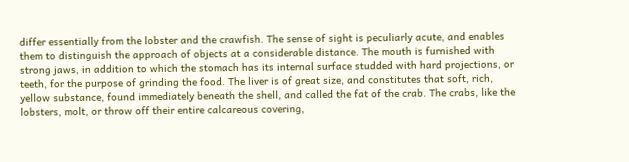differ essentially from the lobster and the crawfish. The sense of sight is peculiarly acute, and enables them to distinguish the approach of objects at a considerable distance. The mouth is furnished with strong jaws, in addition to which the stomach has its internal surface studded with hard projections, or teeth, for the purpose of grinding the food. The liver is of great size, and constitutes that soft, rich, yellow substance, found immediately beneath the shell, and called the fat of the crab. The crabs, like the lobsters, molt, or throw off their entire calcareous covering,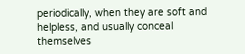periodically, when they are soft and helpless, and usually conceal themselves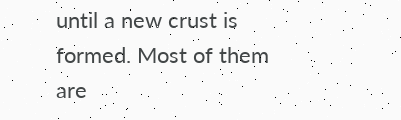until a new crust is formed. Most of them are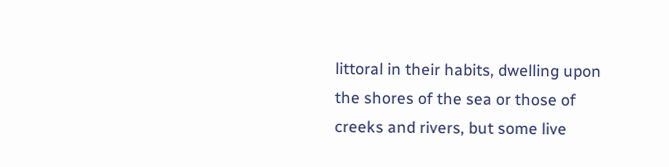littoral in their habits, dwelling upon the shores of the sea or those of creeks and rivers, but some live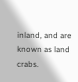inland, and are known as land crabs.